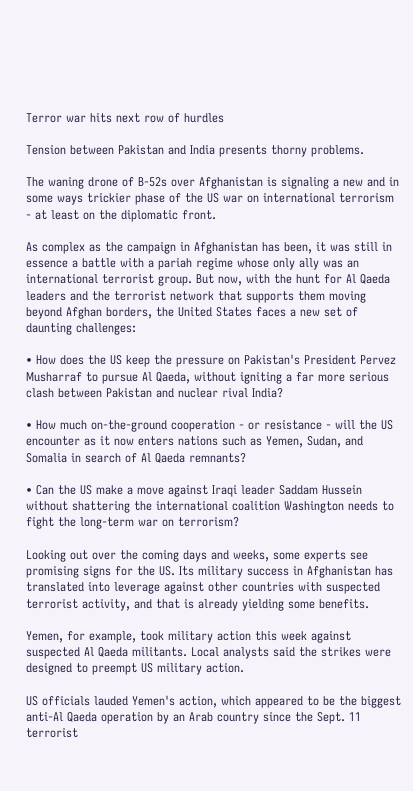Terror war hits next row of hurdles

Tension between Pakistan and India presents thorny problems.

The waning drone of B-52s over Afghanistan is signaling a new and in some ways trickier phase of the US war on international terrorism - at least on the diplomatic front.

As complex as the campaign in Afghanistan has been, it was still in essence a battle with a pariah regime whose only ally was an international terrorist group. But now, with the hunt for Al Qaeda leaders and the terrorist network that supports them moving beyond Afghan borders, the United States faces a new set of daunting challenges:

• How does the US keep the pressure on Pakistan's President Pervez Musharraf to pursue Al Qaeda, without igniting a far more serious clash between Pakistan and nuclear rival India?

• How much on-the-ground cooperation - or resistance - will the US encounter as it now enters nations such as Yemen, Sudan, and Somalia in search of Al Qaeda remnants?

• Can the US make a move against Iraqi leader Saddam Hussein without shattering the international coalition Washington needs to fight the long-term war on terrorism?

Looking out over the coming days and weeks, some experts see promising signs for the US. Its military success in Afghanistan has translated into leverage against other countries with suspected terrorist activity, and that is already yielding some benefits.

Yemen, for example, took military action this week against suspected Al Qaeda militants. Local analysts said the strikes were designed to preempt US military action.

US officials lauded Yemen's action, which appeared to be the biggest anti-Al Qaeda operation by an Arab country since the Sept. 11 terrorist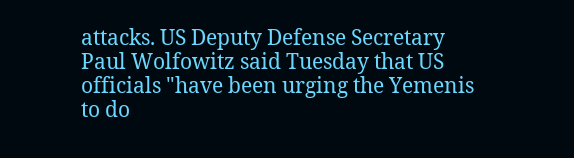attacks. US Deputy Defense Secretary Paul Wolfowitz said Tuesday that US officials "have been urging the Yemenis to do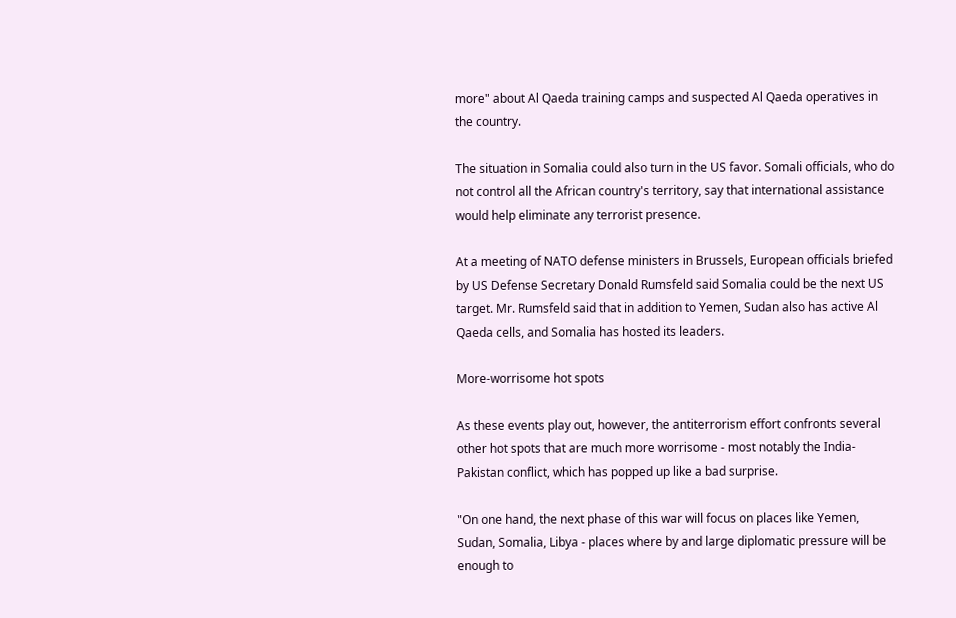more" about Al Qaeda training camps and suspected Al Qaeda operatives in the country.

The situation in Somalia could also turn in the US favor. Somali officials, who do not control all the African country's territory, say that international assistance would help eliminate any terrorist presence.

At a meeting of NATO defense ministers in Brussels, European officials briefed by US Defense Secretary Donald Rumsfeld said Somalia could be the next US target. Mr. Rumsfeld said that in addition to Yemen, Sudan also has active Al Qaeda cells, and Somalia has hosted its leaders.

More-worrisome hot spots

As these events play out, however, the antiterrorism effort confronts several other hot spots that are much more worrisome - most notably the India-Pakistan conflict, which has popped up like a bad surprise.

"On one hand, the next phase of this war will focus on places like Yemen, Sudan, Somalia, Libya - places where by and large diplomatic pressure will be enough to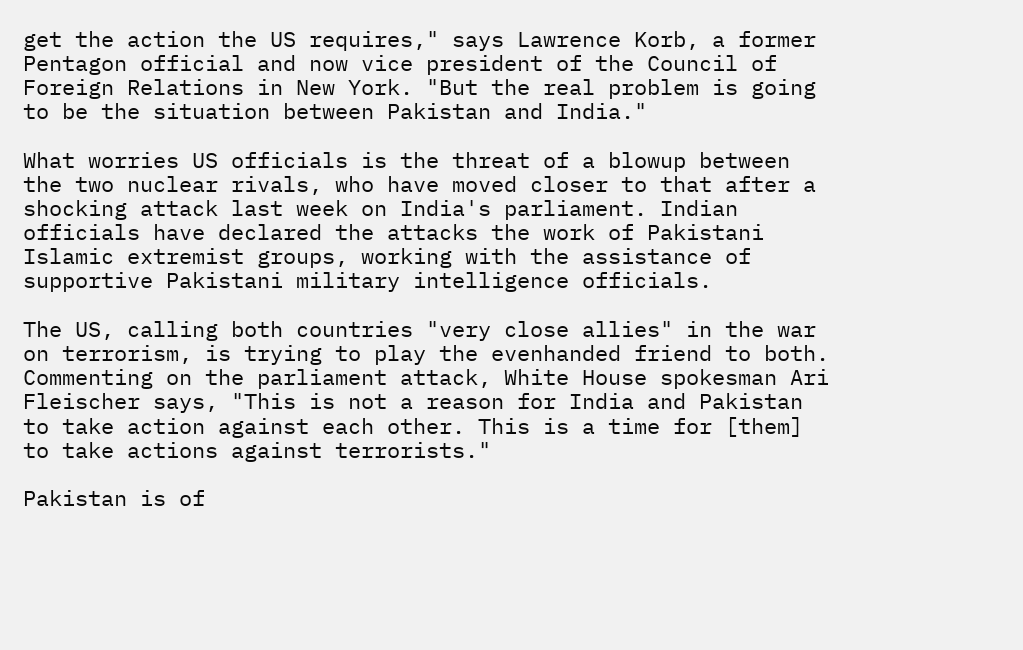get the action the US requires," says Lawrence Korb, a former Pentagon official and now vice president of the Council of Foreign Relations in New York. "But the real problem is going to be the situation between Pakistan and India."

What worries US officials is the threat of a blowup between the two nuclear rivals, who have moved closer to that after a shocking attack last week on India's parliament. Indian officials have declared the attacks the work of Pakistani Islamic extremist groups, working with the assistance of supportive Pakistani military intelligence officials.

The US, calling both countries "very close allies" in the war on terrorism, is trying to play the evenhanded friend to both. Commenting on the parliament attack, White House spokesman Ari Fleischer says, "This is not a reason for India and Pakistan to take action against each other. This is a time for [them] to take actions against terrorists."

Pakistan is of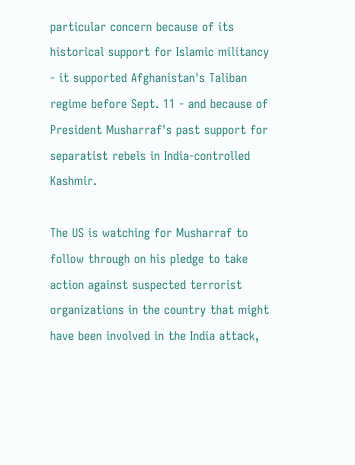particular concern because of its historical support for Islamic militancy - it supported Afghanistan's Taliban regime before Sept. 11 - and because of President Musharraf's past support for separatist rebels in India-controlled Kashmir.

The US is watching for Musharraf to follow through on his pledge to take action against suspected terrorist organizations in the country that might have been involved in the India attack,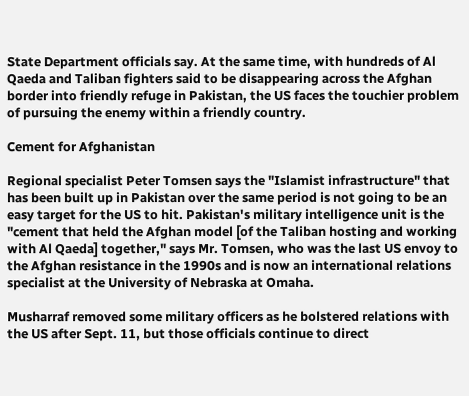State Department officials say. At the same time, with hundreds of Al Qaeda and Taliban fighters said to be disappearing across the Afghan border into friendly refuge in Pakistan, the US faces the touchier problem of pursuing the enemy within a friendly country.

Cement for Afghanistan

Regional specialist Peter Tomsen says the "Islamist infrastructure" that has been built up in Pakistan over the same period is not going to be an easy target for the US to hit. Pakistan's military intelligence unit is the "cement that held the Afghan model [of the Taliban hosting and working with Al Qaeda] together," says Mr. Tomsen, who was the last US envoy to the Afghan resistance in the 1990s and is now an international relations specialist at the University of Nebraska at Omaha.

Musharraf removed some military officers as he bolstered relations with the US after Sept. 11, but those officials continue to direct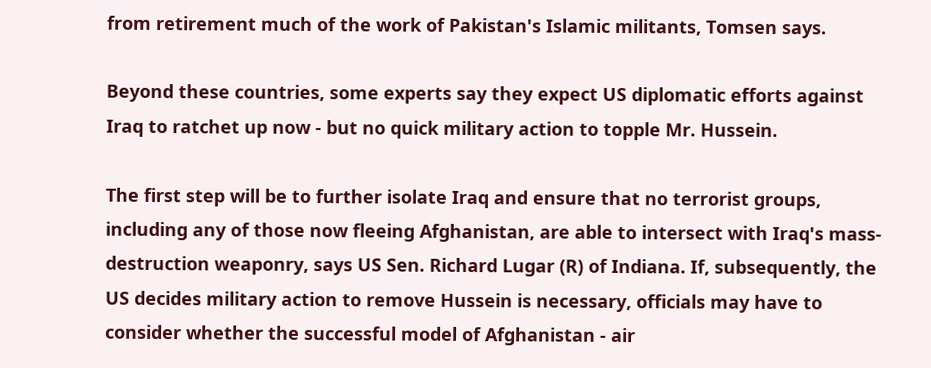from retirement much of the work of Pakistan's Islamic militants, Tomsen says.

Beyond these countries, some experts say they expect US diplomatic efforts against Iraq to ratchet up now - but no quick military action to topple Mr. Hussein.

The first step will be to further isolate Iraq and ensure that no terrorist groups, including any of those now fleeing Afghanistan, are able to intersect with Iraq's mass-destruction weaponry, says US Sen. Richard Lugar (R) of Indiana. If, subsequently, the US decides military action to remove Hussein is necessary, officials may have to consider whether the successful model of Afghanistan - air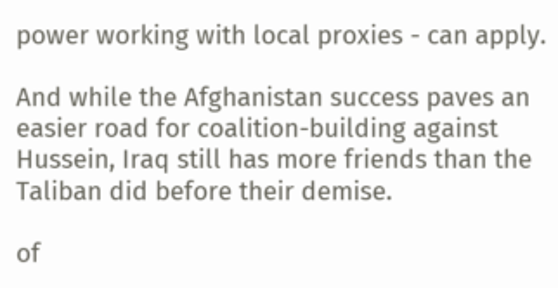power working with local proxies - can apply.

And while the Afghanistan success paves an easier road for coalition-building against Hussein, Iraq still has more friends than the Taliban did before their demise.

of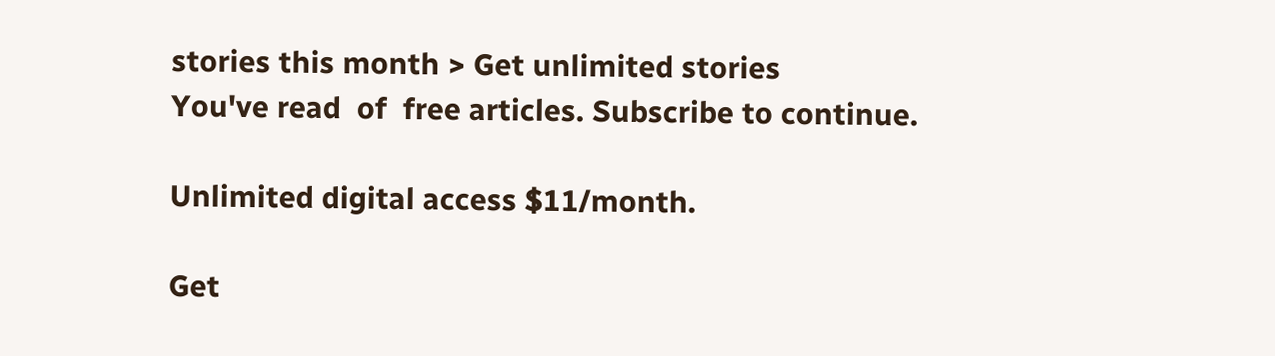stories this month > Get unlimited stories
You've read  of  free articles. Subscribe to continue.

Unlimited digital access $11/month.

Get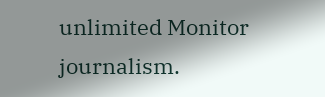unlimited Monitor journalism.